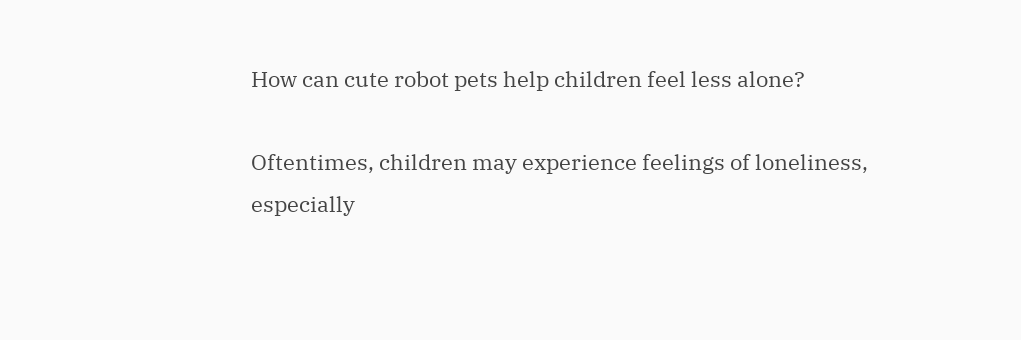How can cute robot pets help children feel less alone?

Oftentimes, children may experience feelings of loneliness, especially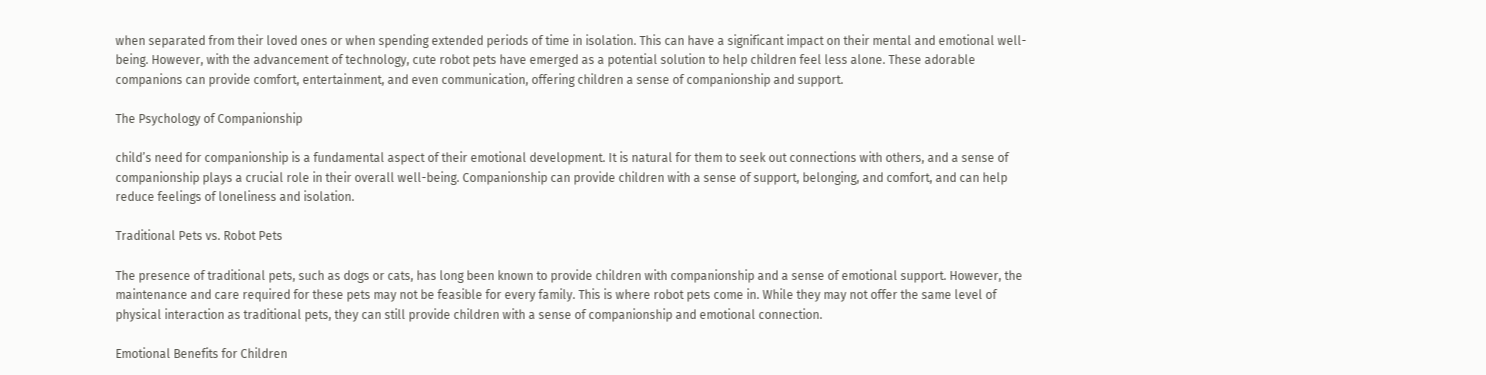when separated from their loved ones or when spending extended periods of time in isolation. This can have a significant impact on their mental and emotional well-being. However, with the advancement of technology, cute robot pets have emerged as a potential solution to help children feel less alone. These adorable companions can provide comfort, entertainment, and even communication, offering children a sense of companionship and support.

The Psychology of Companionship

child’s need for companionship is a fundamental aspect of their emotional development. It is natural for them to seek out connections with others, and a sense of companionship plays a crucial role in their overall well-being. Companionship can provide children with a sense of support, belonging, and comfort, and can help reduce feelings of loneliness and isolation.

Traditional Pets vs. Robot Pets

The presence of traditional pets, such as dogs or cats, has long been known to provide children with companionship and a sense of emotional support. However, the maintenance and care required for these pets may not be feasible for every family. This is where robot pets come in. While they may not offer the same level of physical interaction as traditional pets, they can still provide children with a sense of companionship and emotional connection.

Emotional Benefits for Children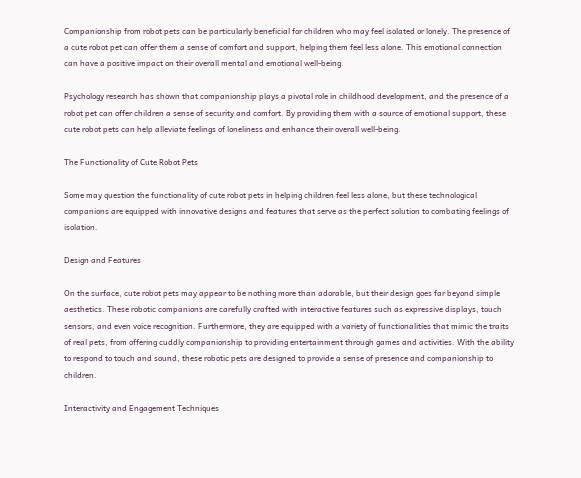Companionship from robot pets can be particularly beneficial for children who may feel isolated or lonely. The presence of a cute robot pet can offer them a sense of comfort and support, helping them feel less alone. This emotional connection can have a positive impact on their overall mental and emotional well-being.

Psychology research has shown that companionship plays a pivotal role in childhood development, and the presence of a robot pet can offer children a sense of security and comfort. By providing them with a source of emotional support, these cute robot pets can help alleviate feelings of loneliness and enhance their overall well-being.

The Functionality of Cute Robot Pets

Some may question the functionality of cute robot pets in helping children feel less alone, but these technological companions are equipped with innovative designs and features that serve as the perfect solution to combating feelings of isolation.

Design and Features

On the surface, cute robot pets may appear to be nothing more than adorable, but their design goes far beyond simple aesthetics. These robotic companions are carefully crafted with interactive features such as expressive displays, touch sensors, and even voice recognition. Furthermore, they are equipped with a variety of functionalities that mimic the traits of real pets, from offering cuddly companionship to providing entertainment through games and activities. With the ability to respond to touch and sound, these robotic pets are designed to provide a sense of presence and companionship to children.

Interactivity and Engagement Techniques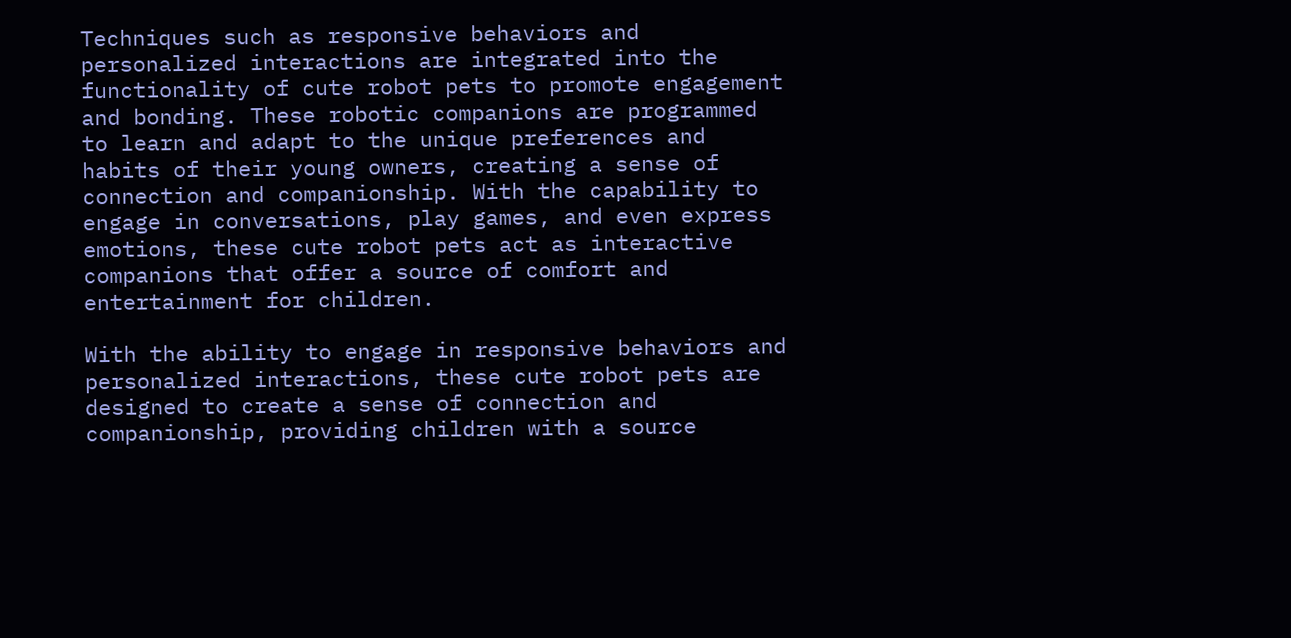Techniques such as responsive behaviors and personalized interactions are integrated into the functionality of cute robot pets to promote engagement and bonding. These robotic companions are programmed to learn and adapt to the unique preferences and habits of their young owners, creating a sense of connection and companionship. With the capability to engage in conversations, play games, and even express emotions, these cute robot pets act as interactive companions that offer a source of comfort and entertainment for children.

With the ability to engage in responsive behaviors and personalized interactions, these cute robot pets are designed to create a sense of connection and companionship, providing children with a source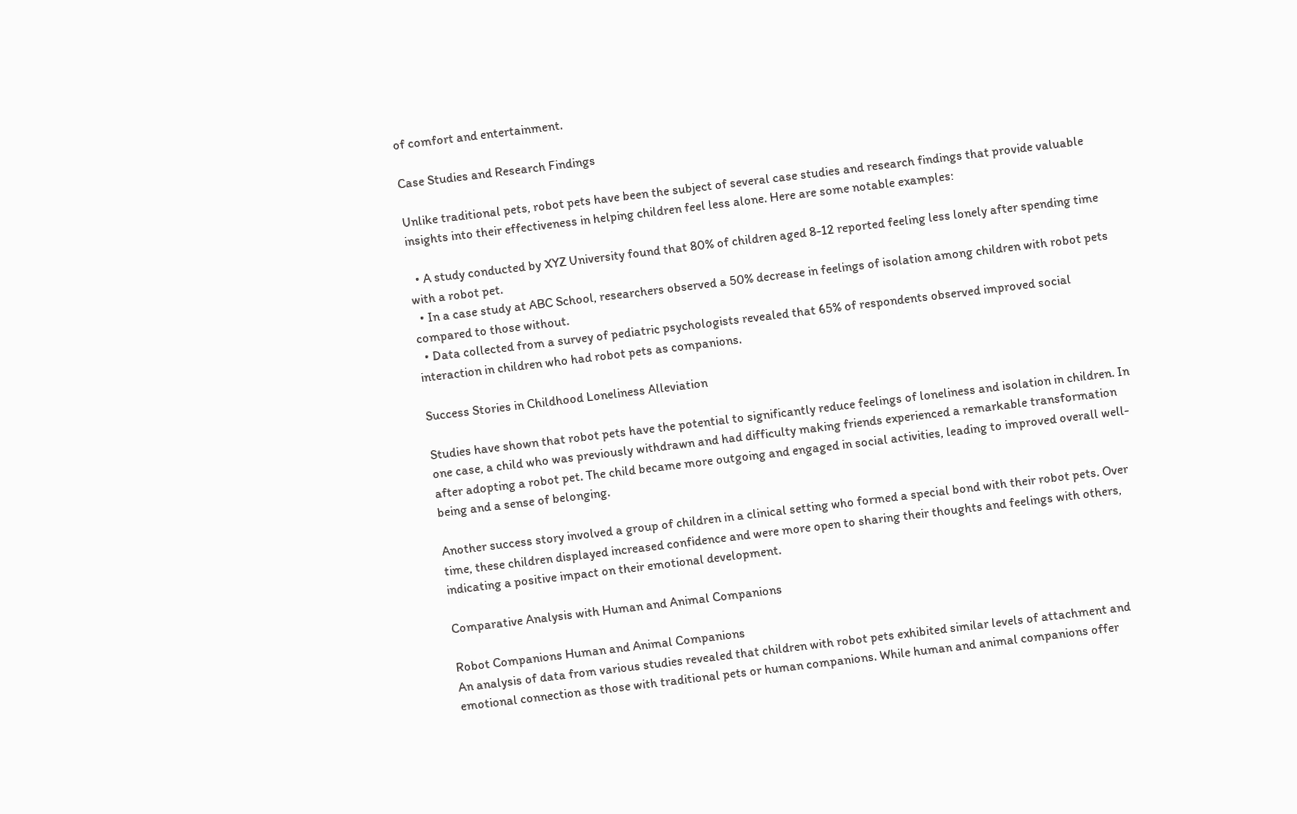of comfort and entertainment.

Case Studies and Research Findings

Unlike traditional pets, robot pets have been the subject of several case studies and research findings that provide valuable insights into their effectiveness in helping children feel less alone. Here are some notable examples:

  • A study conducted by XYZ University found that 80% of children aged 8-12 reported feeling less lonely after spending time with a robot pet.
  • In a case study at ABC School, researchers observed a 50% decrease in feelings of isolation among children with robot pets compared to those without.
  • Data collected from a survey of pediatric psychologists revealed that 65% of respondents observed improved social interaction in children who had robot pets as companions.

Success Stories in Childhood Loneliness Alleviation

Studies have shown that robot pets have the potential to significantly reduce feelings of loneliness and isolation in children. In one case, a child who was previously withdrawn and had difficulty making friends experienced a remarkable transformation after adopting a robot pet. The child became more outgoing and engaged in social activities, leading to improved overall well-being and a sense of belonging.

Another success story involved a group of children in a clinical setting who formed a special bond with their robot pets. Over time, these children displayed increased confidence and were more open to sharing their thoughts and feelings with others, indicating a positive impact on their emotional development.

Comparative Analysis with Human and Animal Companions

Robot Companions Human and Animal Companions
An analysis of data from various studies revealed that children with robot pets exhibited similar levels of attachment and emotional connection as those with traditional pets or human companions. While human and animal companions offer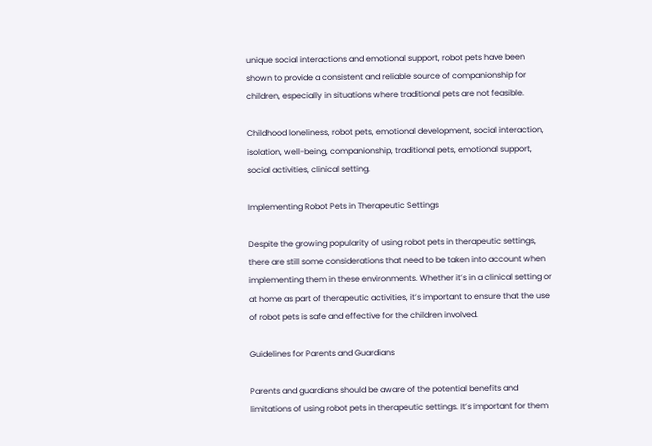unique social interactions and emotional support, robot pets have been shown to provide a consistent and reliable source of companionship for children, especially in situations where traditional pets are not feasible.

Childhood loneliness, robot pets, emotional development, social interaction, isolation, well-being, companionship, traditional pets, emotional support, social activities, clinical setting.

Implementing Robot Pets in Therapeutic Settings

Despite the growing popularity of using robot pets in therapeutic settings, there are still some considerations that need to be taken into account when implementing them in these environments. Whether it’s in a clinical setting or at home as part of therapeutic activities, it’s important to ensure that the use of robot pets is safe and effective for the children involved.

Guidelines for Parents and Guardians

Parents and guardians should be aware of the potential benefits and limitations of using robot pets in therapeutic settings. It’s important for them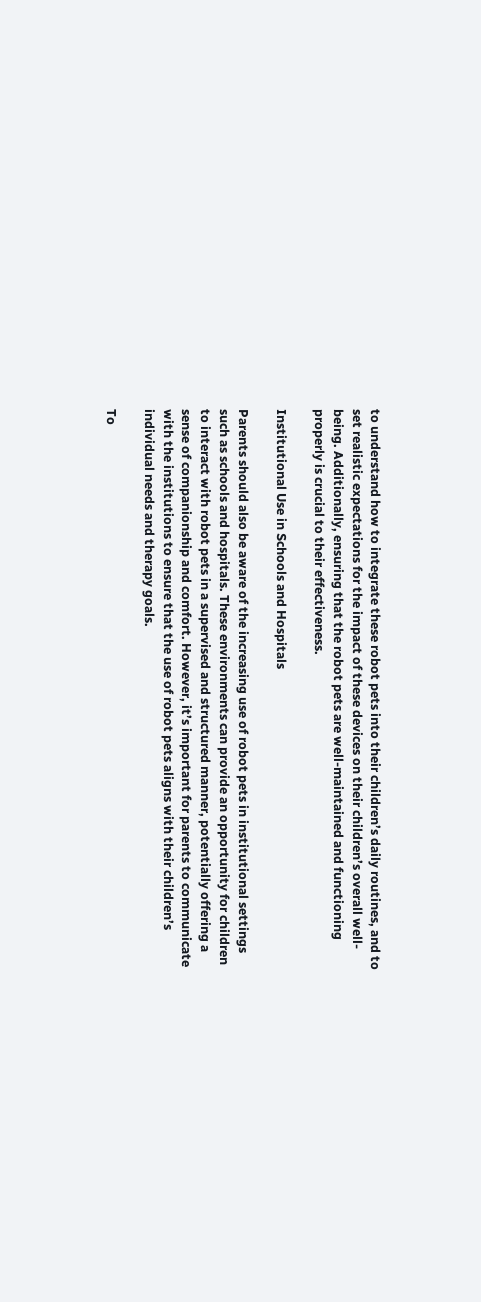to understand how to integrate these robot pets into their children’s daily routines, and to set realistic expectations for the impact of these devices on their children’s overall well-being. Additionally, ensuring that the robot pets are well-maintained and functioning properly is crucial to their effectiveness.

Institutional Use in Schools and Hospitals

Parents should also be aware of the increasing use of robot pets in institutional settings such as schools and hospitals. These environments can provide an opportunity for children to interact with robot pets in a supervised and structured manner, potentially offering a sense of companionship and comfort. However, it’s important for parents to communicate with the institutions to ensure that the use of robot pets aligns with their children’s individual needs and therapy goals.

To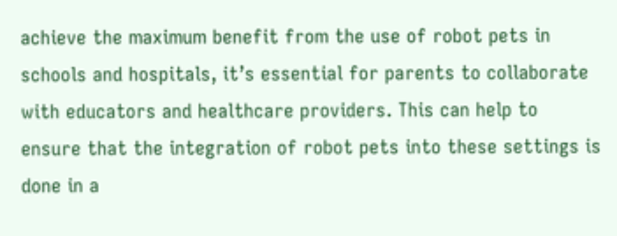achieve the maximum benefit from the use of robot pets in schools and hospitals, it’s essential for parents to collaborate with educators and healthcare providers. This can help to ensure that the integration of robot pets into these settings is done in a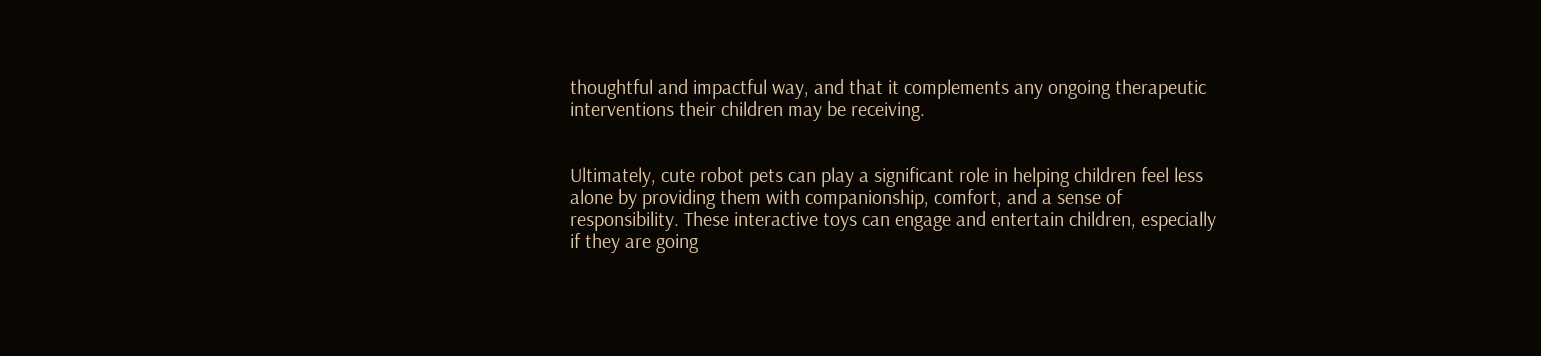thoughtful and impactful way, and that it complements any ongoing therapeutic interventions their children may be receiving.


Ultimately, cute robot pets can play a significant role in helping children feel less alone by providing them with companionship, comfort, and a sense of responsibility. These interactive toys can engage and entertain children, especially if they are going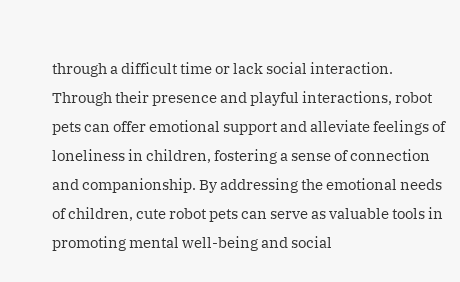through a difficult time or lack social interaction. Through their presence and playful interactions, robot pets can offer emotional support and alleviate feelings of loneliness in children, fostering a sense of connection and companionship. By addressing the emotional needs of children, cute robot pets can serve as valuable tools in promoting mental well-being and social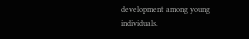development among young individuals.